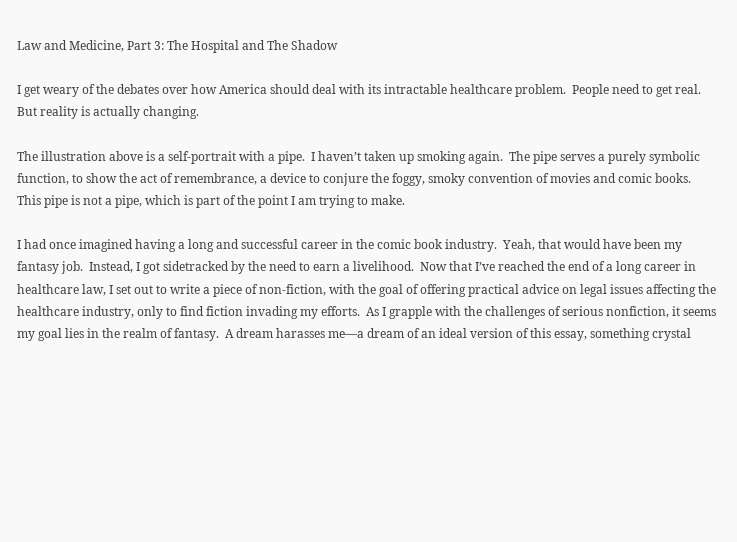Law and Medicine, Part 3: The Hospital and The Shadow

I get weary of the debates over how America should deal with its intractable healthcare problem.  People need to get real.  But reality is actually changing.

The illustration above is a self-portrait with a pipe.  I haven’t taken up smoking again.  The pipe serves a purely symbolic function, to show the act of remembrance, a device to conjure the foggy, smoky convention of movies and comic books.  This pipe is not a pipe, which is part of the point I am trying to make.

I had once imagined having a long and successful career in the comic book industry.  Yeah, that would have been my fantasy job.  Instead, I got sidetracked by the need to earn a livelihood.  Now that I’ve reached the end of a long career in healthcare law, I set out to write a piece of non-fiction, with the goal of offering practical advice on legal issues affecting the healthcare industry, only to find fiction invading my efforts.  As I grapple with the challenges of serious nonfiction, it seems my goal lies in the realm of fantasy.  A dream harasses me—a dream of an ideal version of this essay, something crystal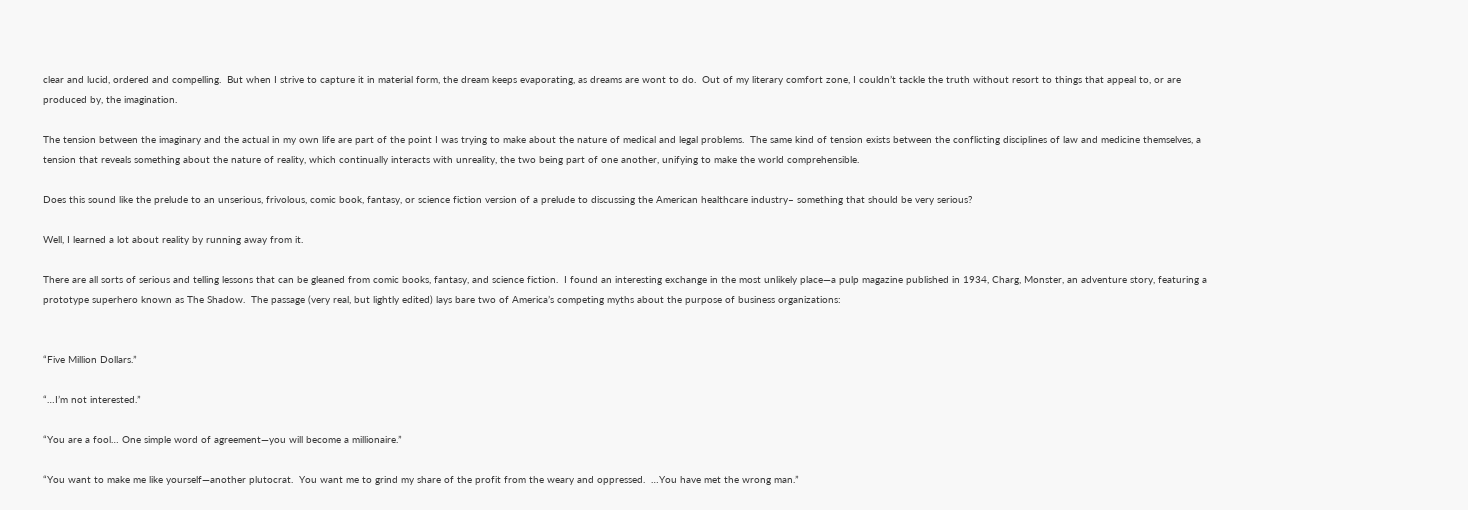clear and lucid, ordered and compelling.  But when I strive to capture it in material form, the dream keeps evaporating, as dreams are wont to do.  Out of my literary comfort zone, I couldn’t tackle the truth without resort to things that appeal to, or are produced by, the imagination.

The tension between the imaginary and the actual in my own life are part of the point I was trying to make about the nature of medical and legal problems.  The same kind of tension exists between the conflicting disciplines of law and medicine themselves, a tension that reveals something about the nature of reality, which continually interacts with unreality, the two being part of one another, unifying to make the world comprehensible.

Does this sound like the prelude to an unserious, frivolous, comic book, fantasy, or science fiction version of a prelude to discussing the American healthcare industry– something that should be very serious?

Well, I learned a lot about reality by running away from it.

There are all sorts of serious and telling lessons that can be gleaned from comic books, fantasy, and science fiction.  I found an interesting exchange in the most unlikely place—a pulp magazine published in 1934, Charg, Monster, an adventure story, featuring a prototype superhero known as The Shadow.  The passage (very real, but lightly edited) lays bare two of America’s competing myths about the purpose of business organizations:


“Five Million Dollars.”

“…I’m not interested.”

“You are a fool… One simple word of agreement—you will become a millionaire.”

“You want to make me like yourself—another plutocrat.  You want me to grind my share of the profit from the weary and oppressed.  …You have met the wrong man.”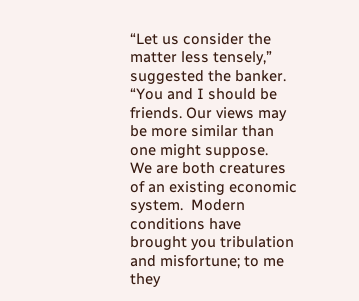“Let us consider the matter less tensely,” suggested the banker.  “You and I should be friends. Our views may be more similar than one might suppose.  We are both creatures of an existing economic system.  Modern conditions have brought you tribulation and misfortune; to me they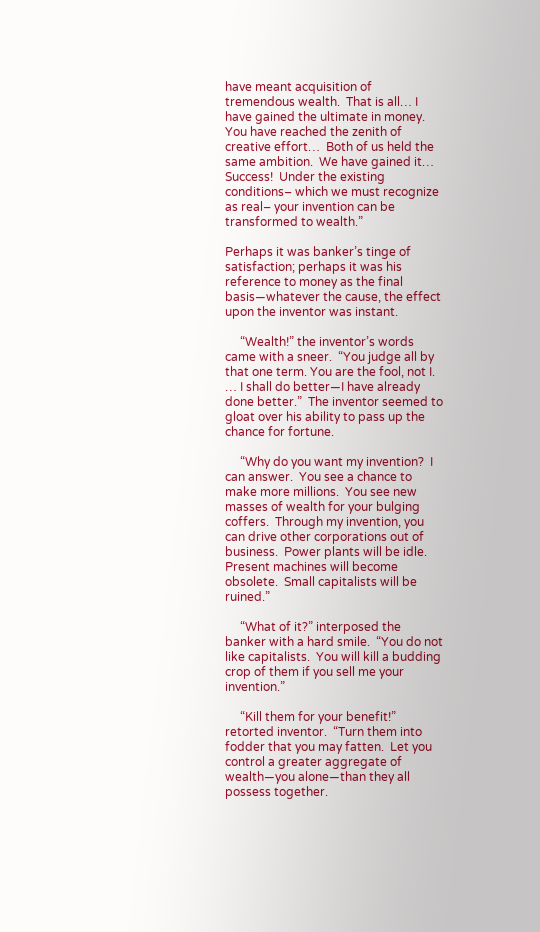have meant acquisition of tremendous wealth.  That is all… I have gained the ultimate in money.  You have reached the zenith of creative effort…  Both of us held the same ambition.  We have gained it… Success!  Under the existing conditions– which we must recognize as real– your invention can be transformed to wealth.”

Perhaps it was banker’s tinge of satisfaction; perhaps it was his reference to money as the final basis—whatever the cause, the effect upon the inventor was instant.

     “Wealth!” the inventor’s words came with a sneer.  “You judge all by that one term. You are the fool, not I. … I shall do better—I have already done better.”  The inventor seemed to gloat over his ability to pass up the chance for fortune.

     “Why do you want my invention?  I can answer.  You see a chance to make more millions.  You see new masses of wealth for your bulging coffers.  Through my invention, you can drive other corporations out of business.  Power plants will be idle.  Present machines will become obsolete.  Small capitalists will be ruined.”

     “What of it?” interposed the banker with a hard smile.  “You do not like capitalists.  You will kill a budding crop of them if you sell me your invention.”

     “Kill them for your benefit!”  retorted inventor.  “Turn them into fodder that you may fatten.  Let you control a greater aggregate of wealth—you alone—than they all possess together.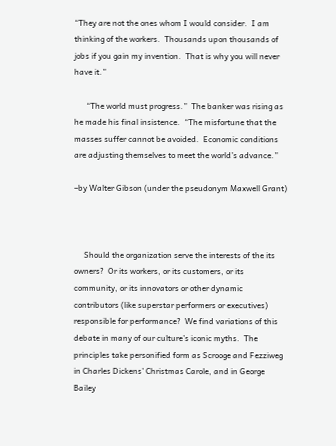“They are not the ones whom I would consider.  I am thinking of the workers.  Thousands upon thousands of jobs if you gain my invention.  That is why you will never have it.”

      “The world must progress.”  The banker was rising as he made his final insistence.  “The misfortune that the masses suffer cannot be avoided.  Economic conditions are adjusting themselves to meet the world’s advance.”

–by Walter Gibson (under the pseudonym Maxwell Grant)



     Should the organization serve the interests of the its owners?  Or its workers, or its customers, or its community, or its innovators or other dynamic contributors (like superstar performers or executives) responsible for performance?  We find variations of this debate in many of our culture’s iconic myths.  The principles take personified form as Scrooge and Fezziweg in Charles Dickens’ Christmas Carole, and in George Bailey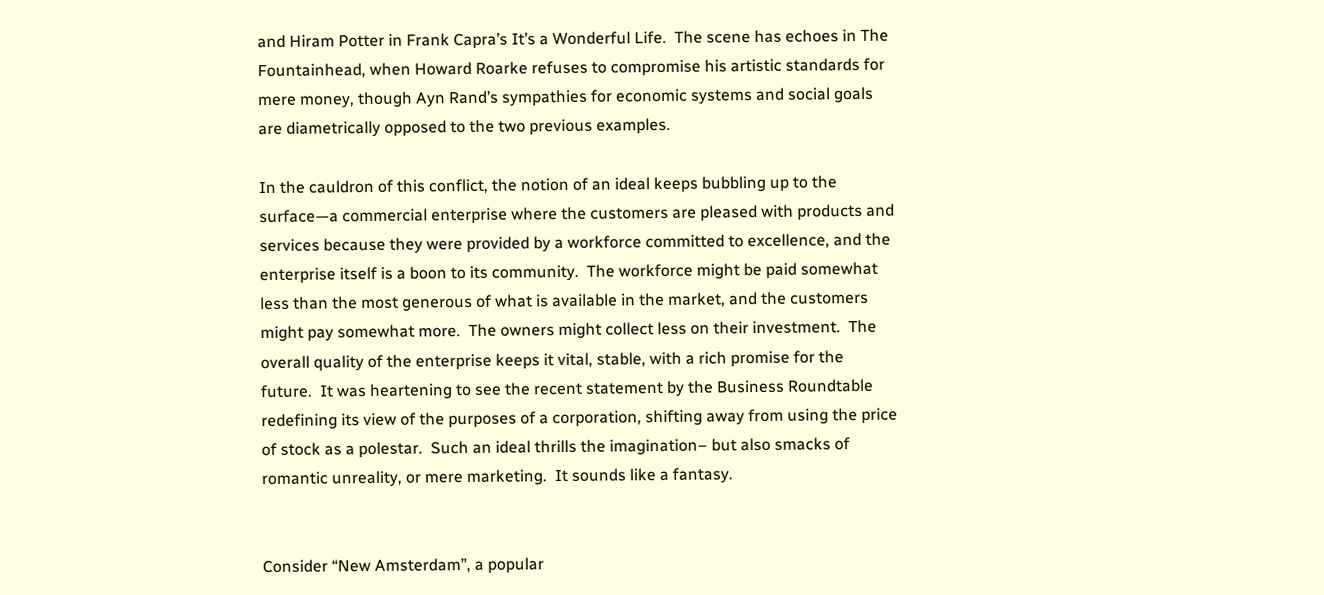and Hiram Potter in Frank Capra’s It’s a Wonderful Life.  The scene has echoes in The Fountainhead, when Howard Roarke refuses to compromise his artistic standards for mere money, though Ayn Rand’s sympathies for economic systems and social goals are diametrically opposed to the two previous examples.

In the cauldron of this conflict, the notion of an ideal keeps bubbling up to the surface—a commercial enterprise where the customers are pleased with products and services because they were provided by a workforce committed to excellence, and the enterprise itself is a boon to its community.  The workforce might be paid somewhat less than the most generous of what is available in the market, and the customers might pay somewhat more.  The owners might collect less on their investment.  The overall quality of the enterprise keeps it vital, stable, with a rich promise for the future.  It was heartening to see the recent statement by the Business Roundtable redefining its view of the purposes of a corporation, shifting away from using the price of stock as a polestar.  Such an ideal thrills the imagination– but also smacks of romantic unreality, or mere marketing.  It sounds like a fantasy.


Consider “New Amsterdam”, a popular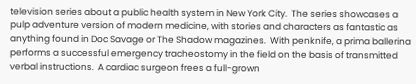television series about a public health system in New York City.  The series showcases a pulp adventure version of modern medicine, with stories and characters as fantastic as anything found in Doc Savage or The Shadow magazines.  With penknife, a prima ballerina performs a successful emergency tracheostomy in the field on the basis of transmitted verbal instructions.  A cardiac surgeon frees a full-grown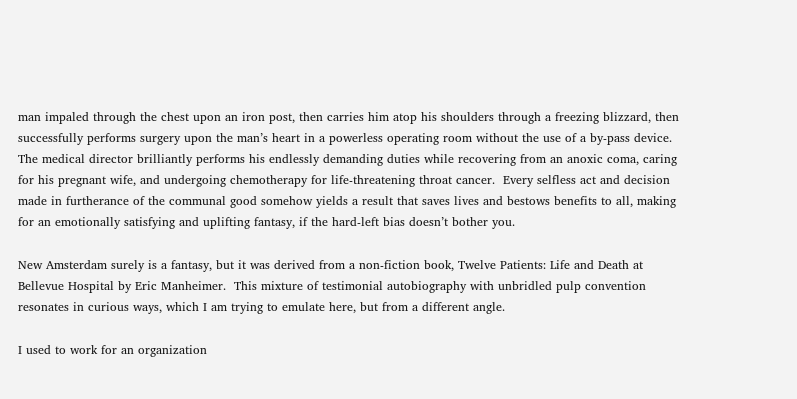man impaled through the chest upon an iron post, then carries him atop his shoulders through a freezing blizzard, then successfully performs surgery upon the man’s heart in a powerless operating room without the use of a by-pass device.  The medical director brilliantly performs his endlessly demanding duties while recovering from an anoxic coma, caring for his pregnant wife, and undergoing chemotherapy for life-threatening throat cancer.  Every selfless act and decision made in furtherance of the communal good somehow yields a result that saves lives and bestows benefits to all, making for an emotionally satisfying and uplifting fantasy, if the hard-left bias doesn’t bother you.

New Amsterdam surely is a fantasy, but it was derived from a non-fiction book, Twelve Patients: Life and Death at Bellevue Hospital by Eric Manheimer.  This mixture of testimonial autobiography with unbridled pulp convention resonates in curious ways, which I am trying to emulate here, but from a different angle.

I used to work for an organization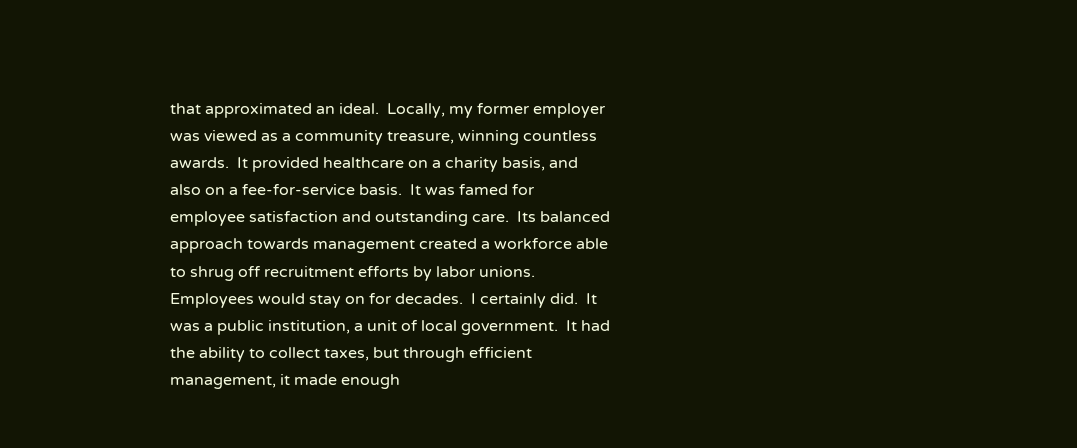that approximated an ideal.  Locally, my former employer was viewed as a community treasure, winning countless awards.  It provided healthcare on a charity basis, and also on a fee-for-service basis.  It was famed for employee satisfaction and outstanding care.  Its balanced approach towards management created a workforce able to shrug off recruitment efforts by labor unions.  Employees would stay on for decades.  I certainly did.  It was a public institution, a unit of local government.  It had the ability to collect taxes, but through efficient management, it made enough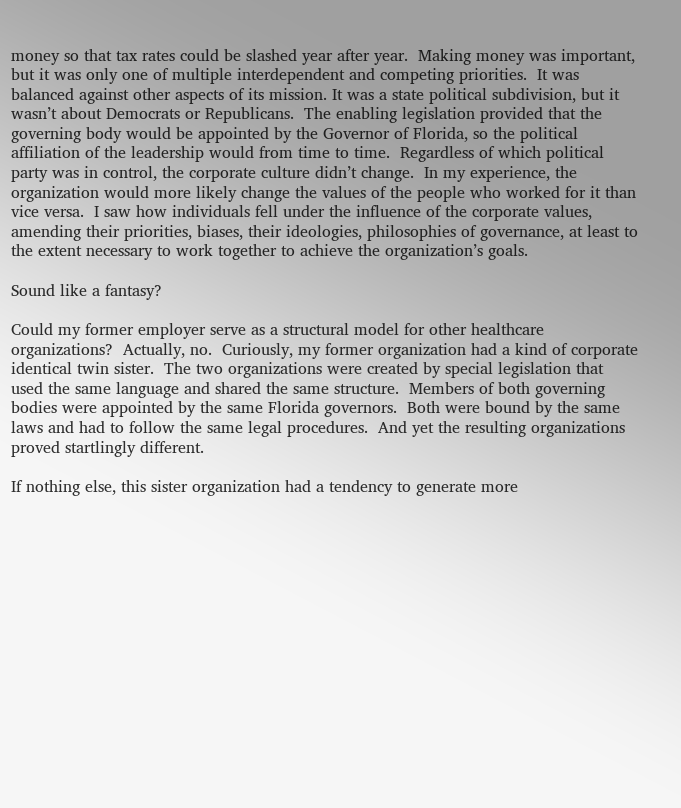money so that tax rates could be slashed year after year.  Making money was important, but it was only one of multiple interdependent and competing priorities.  It was balanced against other aspects of its mission. It was a state political subdivision, but it wasn’t about Democrats or Republicans.  The enabling legislation provided that the governing body would be appointed by the Governor of Florida, so the political affiliation of the leadership would from time to time.  Regardless of which political party was in control, the corporate culture didn’t change.  In my experience, the organization would more likely change the values of the people who worked for it than vice versa.  I saw how individuals fell under the influence of the corporate values, amending their priorities, biases, their ideologies, philosophies of governance, at least to the extent necessary to work together to achieve the organization’s goals.

Sound like a fantasy?

Could my former employer serve as a structural model for other healthcare organizations?  Actually, no.  Curiously, my former organization had a kind of corporate identical twin sister.  The two organizations were created by special legislation that used the same language and shared the same structure.  Members of both governing bodies were appointed by the same Florida governors.  Both were bound by the same laws and had to follow the same legal procedures.  And yet the resulting organizations proved startlingly different.

If nothing else, this sister organization had a tendency to generate more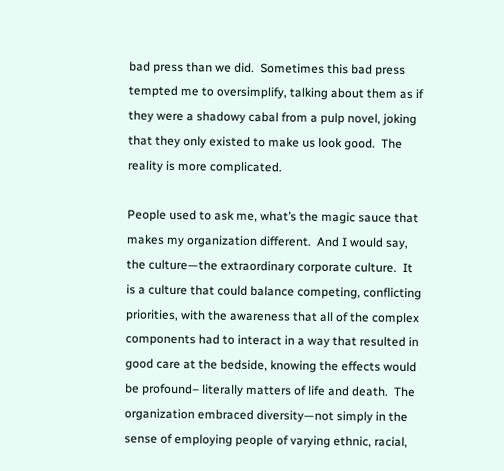bad press than we did.  Sometimes this bad press tempted me to oversimplify, talking about them as if they were a shadowy cabal from a pulp novel, joking that they only existed to make us look good.  The reality is more complicated.

People used to ask me, what’s the magic sauce that makes my organization different.  And I would say, the culture—the extraordinary corporate culture.  It is a culture that could balance competing, conflicting priorities, with the awareness that all of the complex components had to interact in a way that resulted in good care at the bedside, knowing the effects would be profound– literally matters of life and death.  The organization embraced diversity—not simply in the sense of employing people of varying ethnic, racial,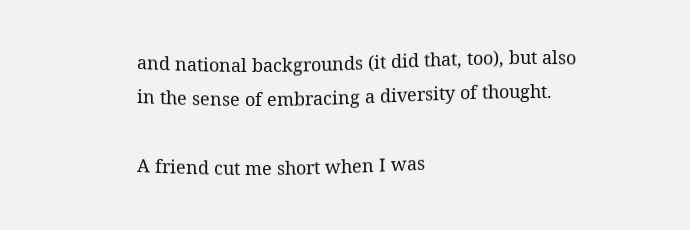and national backgrounds (it did that, too), but also in the sense of embracing a diversity of thought.

A friend cut me short when I was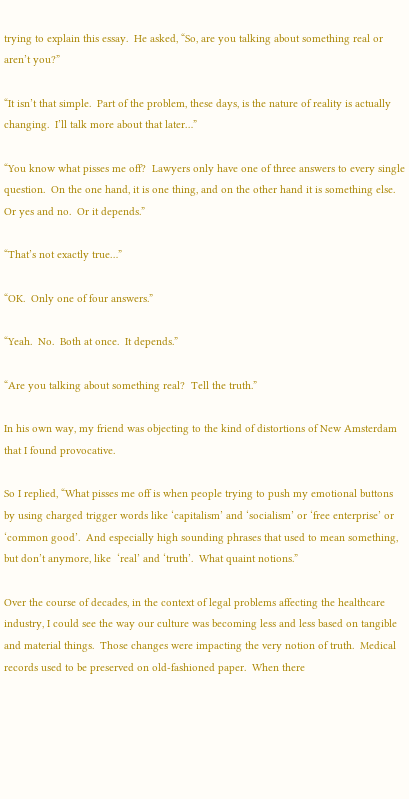trying to explain this essay.  He asked, “So, are you talking about something real or aren’t you?”

“It isn’t that simple.  Part of the problem, these days, is the nature of reality is actually changing.  I’ll talk more about that later…”

“You know what pisses me off?  Lawyers only have one of three answers to every single question.  On the one hand, it is one thing, and on the other hand it is something else.  Or yes and no.  Or it depends.”

“That’s not exactly true…”

“OK.  Only one of four answers.”

“Yeah.  No.  Both at once.  It depends.”

“Are you talking about something real?  Tell the truth.”

In his own way, my friend was objecting to the kind of distortions of New Amsterdam that I found provocative.

So I replied, “What pisses me off is when people trying to push my emotional buttons by using charged trigger words like ‘capitalism’ and ‘socialism’ or ‘free enterprise’ or ‘common good’.  And especially high sounding phrases that used to mean something, but don’t anymore, like  ‘real’ and ‘truth’.  What quaint notions.”

Over the course of decades, in the context of legal problems affecting the healthcare industry, I could see the way our culture was becoming less and less based on tangible and material things.  Those changes were impacting the very notion of truth.  Medical records used to be preserved on old-fashioned paper.  When there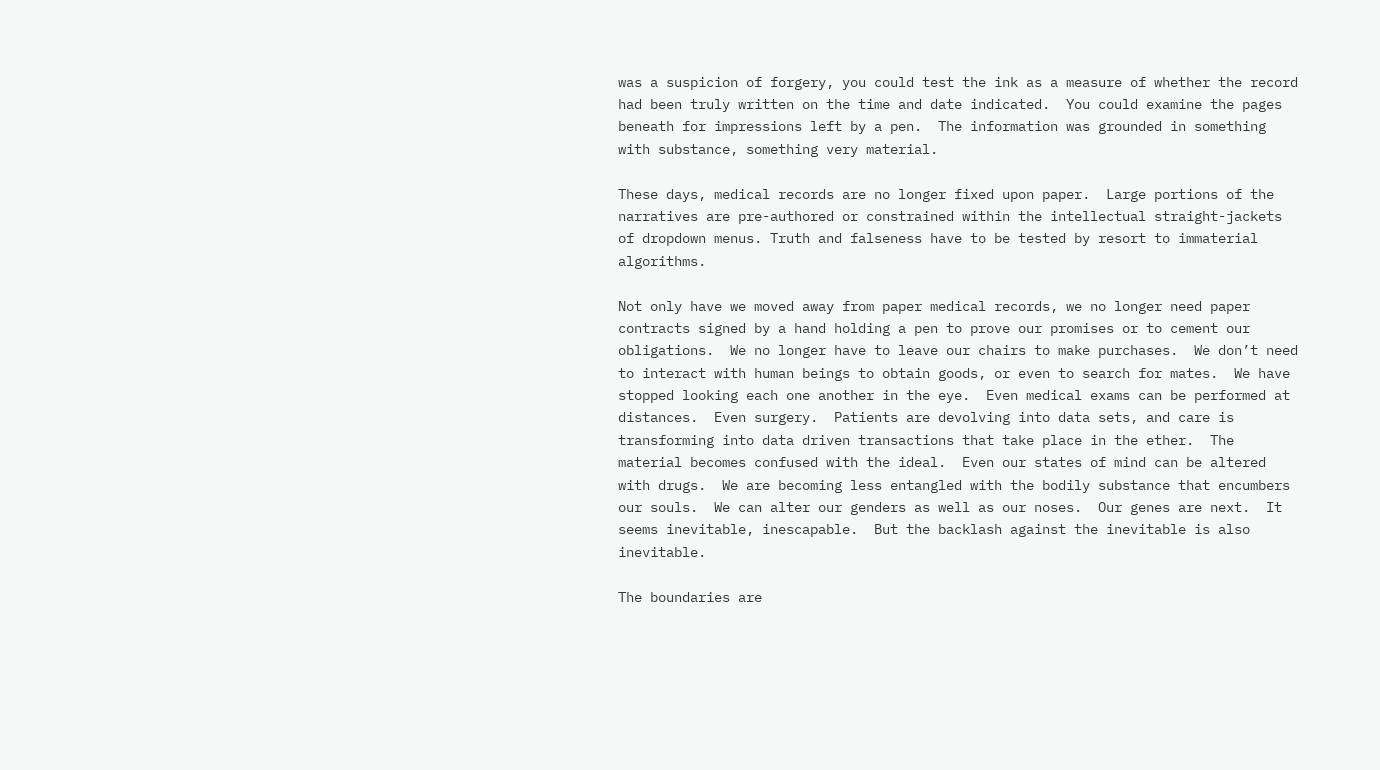was a suspicion of forgery, you could test the ink as a measure of whether the record had been truly written on the time and date indicated.  You could examine the pages beneath for impressions left by a pen.  The information was grounded in something with substance, something very material.

These days, medical records are no longer fixed upon paper.  Large portions of the narratives are pre-authored or constrained within the intellectual straight-jackets of dropdown menus. Truth and falseness have to be tested by resort to immaterial algorithms.

Not only have we moved away from paper medical records, we no longer need paper contracts signed by a hand holding a pen to prove our promises or to cement our obligations.  We no longer have to leave our chairs to make purchases.  We don’t need to interact with human beings to obtain goods, or even to search for mates.  We have stopped looking each one another in the eye.  Even medical exams can be performed at distances.  Even surgery.  Patients are devolving into data sets, and care is transforming into data driven transactions that take place in the ether.  The material becomes confused with the ideal.  Even our states of mind can be altered with drugs.  We are becoming less entangled with the bodily substance that encumbers our souls.  We can alter our genders as well as our noses.  Our genes are next.  It seems inevitable, inescapable.  But the backlash against the inevitable is also inevitable.

The boundaries are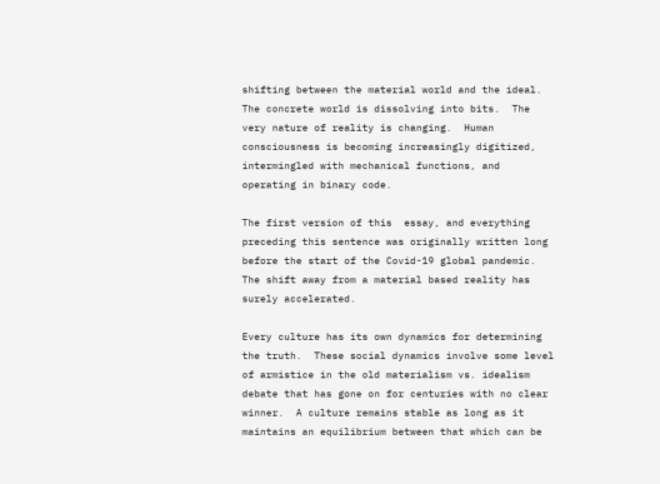shifting between the material world and the ideal.  The concrete world is dissolving into bits.  The very nature of reality is changing.  Human consciousness is becoming increasingly digitized, intermingled with mechanical functions, and operating in binary code.

The first version of this  essay, and everything preceding this sentence was originally written long before the start of the Covid-19 global pandemic.  The shift away from a material based reality has surely accelerated.

Every culture has its own dynamics for determining the truth.  These social dynamics involve some level of armistice in the old materialism vs. idealism debate that has gone on for centuries with no clear winner.  A culture remains stable as long as it maintains an equilibrium between that which can be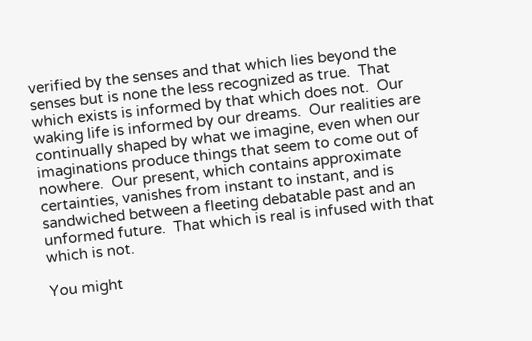verified by the senses and that which lies beyond the senses but is none the less recognized as true.  That which exists is informed by that which does not.  Our waking life is informed by our dreams.  Our realities are continually shaped by what we imagine, even when our imaginations produce things that seem to come out of nowhere.  Our present, which contains approximate certainties, vanishes from instant to instant, and is sandwiched between a fleeting debatable past and an unformed future.  That which is real is infused with that which is not.

You might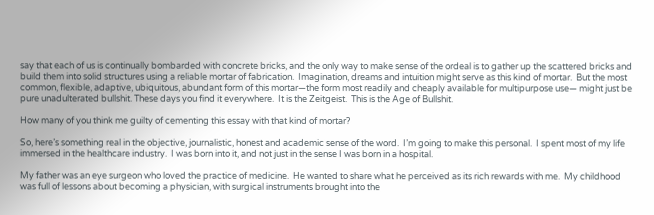say that each of us is continually bombarded with concrete bricks, and the only way to make sense of the ordeal is to gather up the scattered bricks and build them into solid structures using a reliable mortar of fabrication.  Imagination, dreams and intuition might serve as this kind of mortar.  But the most common, flexible, adaptive, ubiquitous, abundant form of this mortar—the form most readily and cheaply available for multipurpose use— might just be pure unadulterated bullshit. These days you find it everywhere.  It is the Zeitgeist.  This is the Age of Bullshit.

How many of you think me guilty of cementing this essay with that kind of mortar?

So, here’s something real in the objective, journalistic, honest and academic sense of the word.  I’m going to make this personal.  I spent most of my life immersed in the healthcare industry.  I was born into it, and not just in the sense I was born in a hospital.

My father was an eye surgeon who loved the practice of medicine.  He wanted to share what he perceived as its rich rewards with me.  My childhood was full of lessons about becoming a physician, with surgical instruments brought into the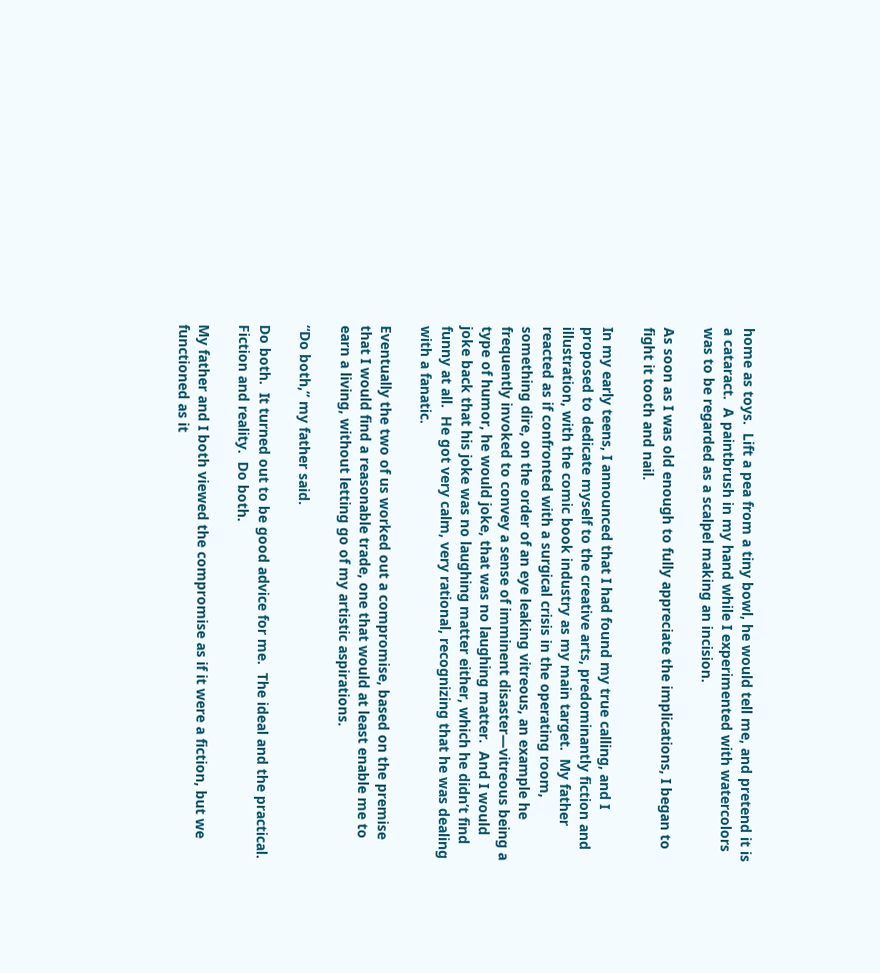home as toys.  Lift a pea from a tiny bowl, he would tell me, and pretend it is a cataract.  A paintbrush in my hand while I experimented with watercolors was to be regarded as a scalpel making an incision.

As soon as I was old enough to fully appreciate the implications, I began to fight it tooth and nail.

In my early teens, I announced that I had found my true calling, and I proposed to dedicate myself to the creative arts, predominantly fiction and illustration, with the comic book industry as my main target.  My father reacted as if confronted with a surgical crisis in the operating room, something dire, on the order of an eye leaking vitreous, an example he frequently invoked to convey a sense of imminent disaster—vitreous being a type of humor, he would joke, that was no laughing matter.  And I would joke back that his joke was no laughing matter either, which he didn’t find funny at all.  He got very calm, very rational, recognizing that he was dealing with a fanatic.

Eventually the two of us worked out a compromise, based on the premise that I would find a reasonable trade, one that would at least enable me to earn a living, without letting go of my artistic aspirations.

“Do both,” my father said.

Do both.  It turned out to be good advice for me.  The ideal and the practical.  Fiction and reality.  Do both.

My father and I both viewed the compromise as if it were a fiction, but we functioned as it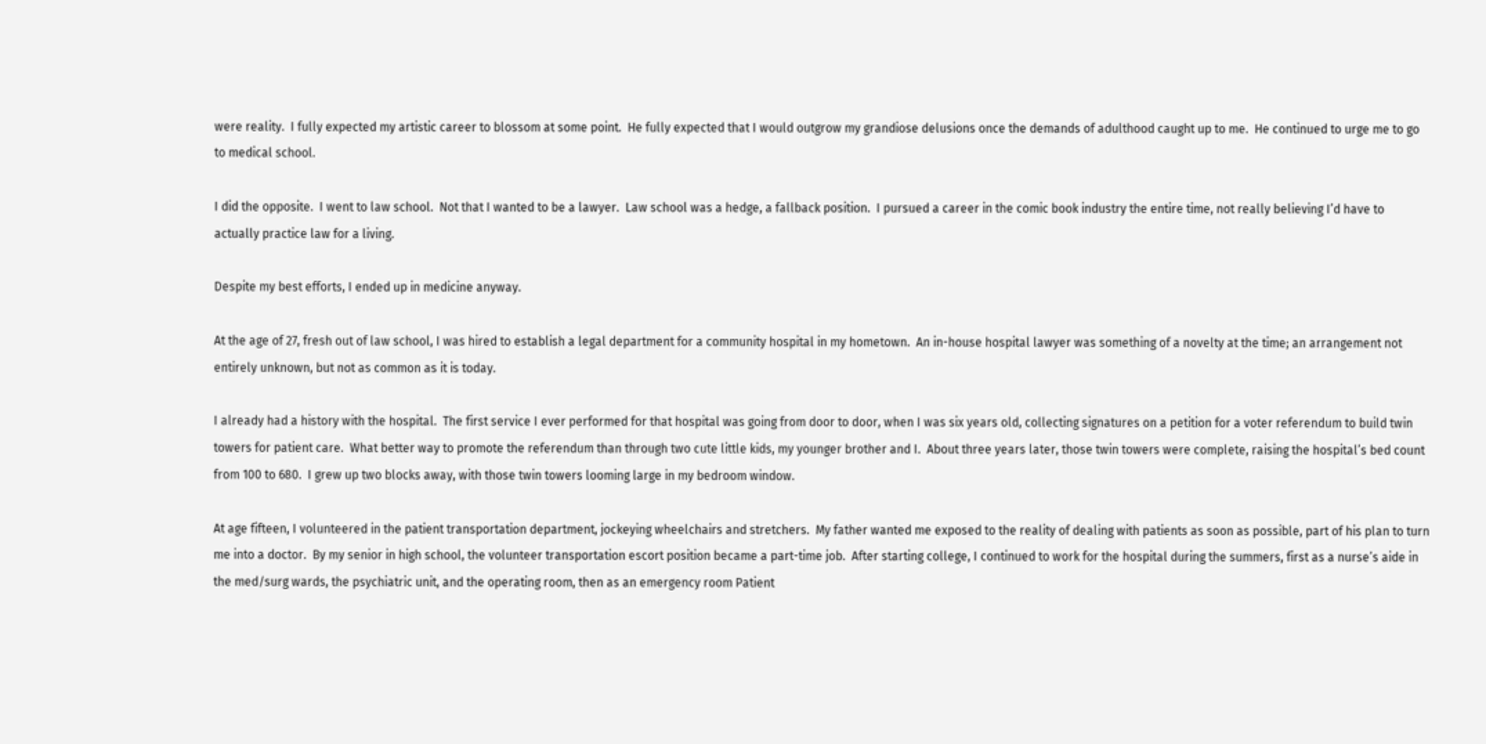were reality.  I fully expected my artistic career to blossom at some point.  He fully expected that I would outgrow my grandiose delusions once the demands of adulthood caught up to me.  He continued to urge me to go to medical school.

I did the opposite.  I went to law school.  Not that I wanted to be a lawyer.  Law school was a hedge, a fallback position.  I pursued a career in the comic book industry the entire time, not really believing I’d have to actually practice law for a living.

Despite my best efforts, I ended up in medicine anyway.

At the age of 27, fresh out of law school, I was hired to establish a legal department for a community hospital in my hometown.  An in-house hospital lawyer was something of a novelty at the time; an arrangement not entirely unknown, but not as common as it is today.

I already had a history with the hospital.  The first service I ever performed for that hospital was going from door to door, when I was six years old, collecting signatures on a petition for a voter referendum to build twin towers for patient care.  What better way to promote the referendum than through two cute little kids, my younger brother and I.  About three years later, those twin towers were complete, raising the hospital’s bed count from 100 to 680.  I grew up two blocks away, with those twin towers looming large in my bedroom window.

At age fifteen, I volunteered in the patient transportation department, jockeying wheelchairs and stretchers.  My father wanted me exposed to the reality of dealing with patients as soon as possible, part of his plan to turn me into a doctor.  By my senior in high school, the volunteer transportation escort position became a part-time job.  After starting college, I continued to work for the hospital during the summers, first as a nurse’s aide in the med/surg wards, the psychiatric unit, and the operating room, then as an emergency room Patient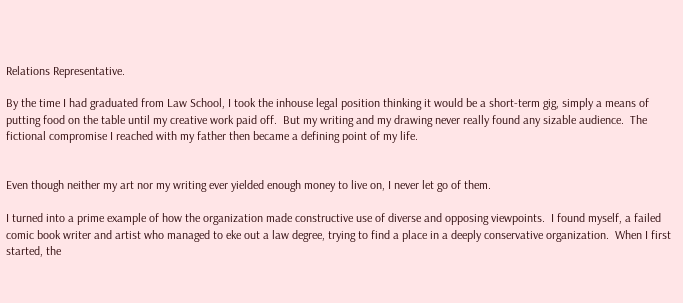Relations Representative.

By the time I had graduated from Law School, I took the inhouse legal position thinking it would be a short-term gig, simply a means of putting food on the table until my creative work paid off.  But my writing and my drawing never really found any sizable audience.  The fictional compromise I reached with my father then became a defining point of my life.


Even though neither my art nor my writing ever yielded enough money to live on, I never let go of them.

I turned into a prime example of how the organization made constructive use of diverse and opposing viewpoints.  I found myself, a failed comic book writer and artist who managed to eke out a law degree, trying to find a place in a deeply conservative organization.  When I first started, the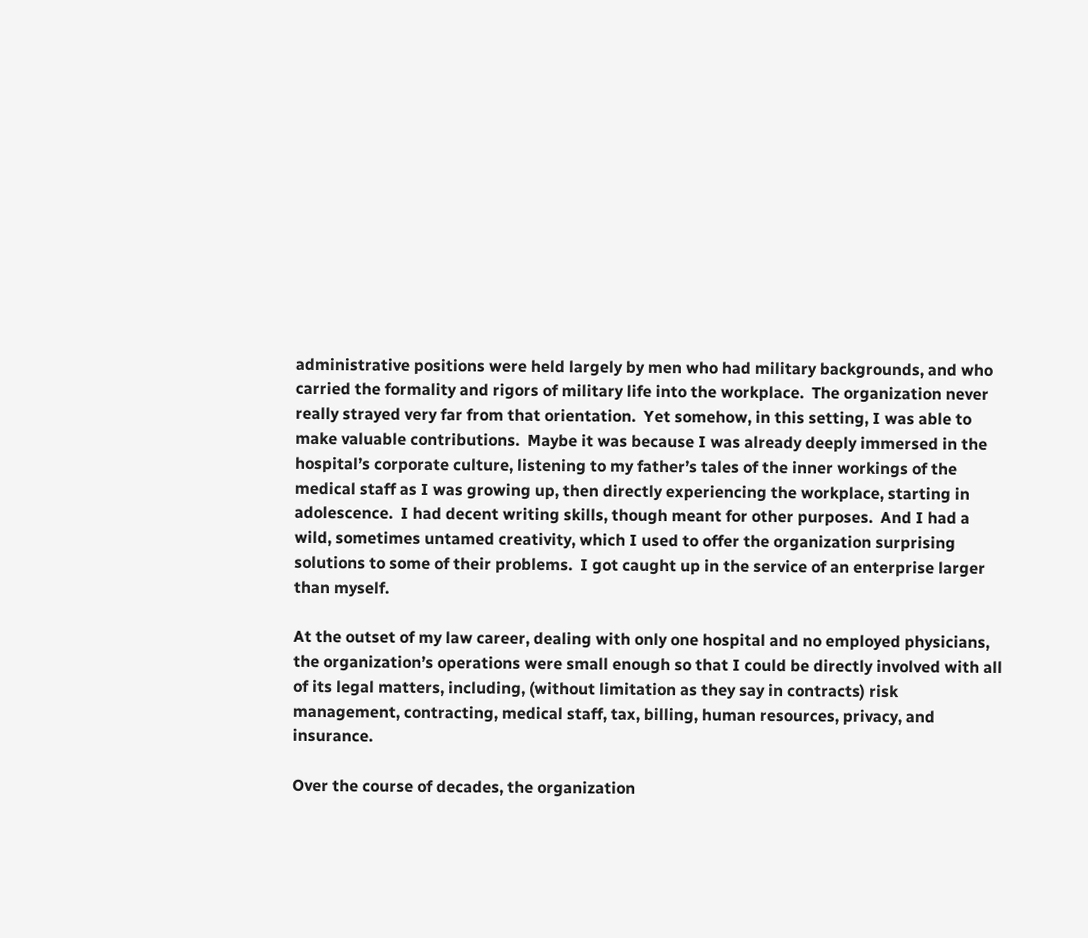administrative positions were held largely by men who had military backgrounds, and who carried the formality and rigors of military life into the workplace.  The organization never really strayed very far from that orientation.  Yet somehow, in this setting, I was able to make valuable contributions.  Maybe it was because I was already deeply immersed in the hospital’s corporate culture, listening to my father’s tales of the inner workings of the medical staff as I was growing up, then directly experiencing the workplace, starting in adolescence.  I had decent writing skills, though meant for other purposes.  And I had a wild, sometimes untamed creativity, which I used to offer the organization surprising solutions to some of their problems.  I got caught up in the service of an enterprise larger than myself.

At the outset of my law career, dealing with only one hospital and no employed physicians, the organization’s operations were small enough so that I could be directly involved with all of its legal matters, including, (without limitation as they say in contracts) risk management, contracting, medical staff, tax, billing, human resources, privacy, and insurance.

Over the course of decades, the organization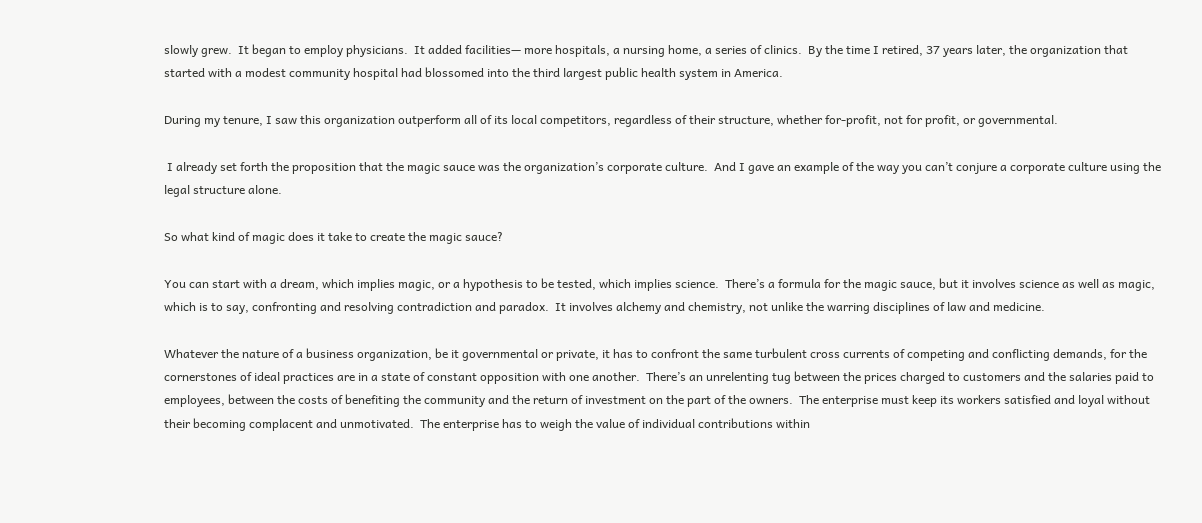slowly grew.  It began to employ physicians.  It added facilities— more hospitals, a nursing home, a series of clinics.  By the time I retired, 37 years later, the organization that started with a modest community hospital had blossomed into the third largest public health system in America.

During my tenure, I saw this organization outperform all of its local competitors, regardless of their structure, whether for-profit, not for profit, or governmental.

 I already set forth the proposition that the magic sauce was the organization’s corporate culture.  And I gave an example of the way you can’t conjure a corporate culture using the legal structure alone.

So what kind of magic does it take to create the magic sauce?

You can start with a dream, which implies magic, or a hypothesis to be tested, which implies science.  There’s a formula for the magic sauce, but it involves science as well as magic, which is to say, confronting and resolving contradiction and paradox.  It involves alchemy and chemistry, not unlike the warring disciplines of law and medicine.

Whatever the nature of a business organization, be it governmental or private, it has to confront the same turbulent cross currents of competing and conflicting demands, for the cornerstones of ideal practices are in a state of constant opposition with one another.  There’s an unrelenting tug between the prices charged to customers and the salaries paid to employees, between the costs of benefiting the community and the return of investment on the part of the owners.  The enterprise must keep its workers satisfied and loyal without their becoming complacent and unmotivated.  The enterprise has to weigh the value of individual contributions within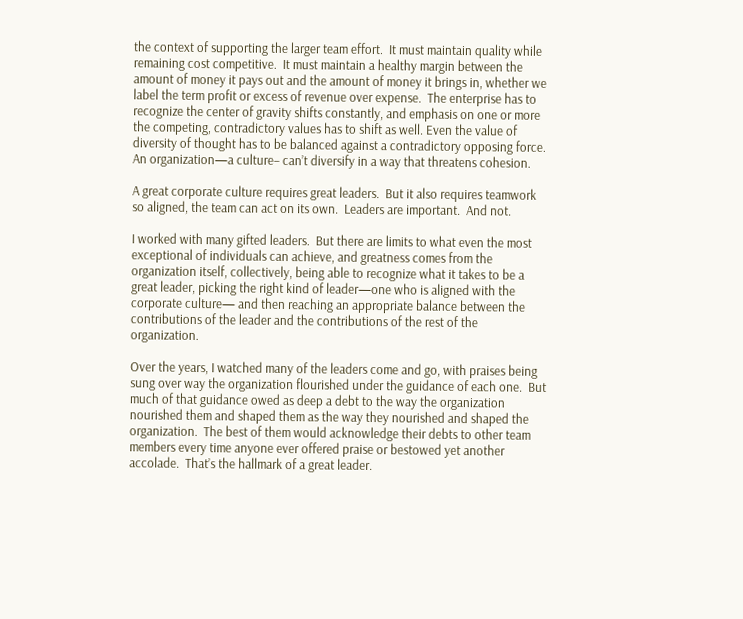the context of supporting the larger team effort.  It must maintain quality while remaining cost competitive.  It must maintain a healthy margin between the amount of money it pays out and the amount of money it brings in, whether we label the term profit or excess of revenue over expense.  The enterprise has to recognize the center of gravity shifts constantly, and emphasis on one or more the competing, contradictory values has to shift as well. Even the value of diversity of thought has to be balanced against a contradictory opposing force.  An organization—a culture– can’t diversify in a way that threatens cohesion.

A great corporate culture requires great leaders.  But it also requires teamwork so aligned, the team can act on its own.  Leaders are important.  And not.

I worked with many gifted leaders.  But there are limits to what even the most exceptional of individuals can achieve, and greatness comes from the organization itself, collectively, being able to recognize what it takes to be a great leader, picking the right kind of leader—one who is aligned with the corporate culture— and then reaching an appropriate balance between the contributions of the leader and the contributions of the rest of the organization.

Over the years, I watched many of the leaders come and go, with praises being sung over way the organization flourished under the guidance of each one.  But much of that guidance owed as deep a debt to the way the organization nourished them and shaped them as the way they nourished and shaped the organization.  The best of them would acknowledge their debts to other team members every time anyone ever offered praise or bestowed yet another accolade.  That’s the hallmark of a great leader.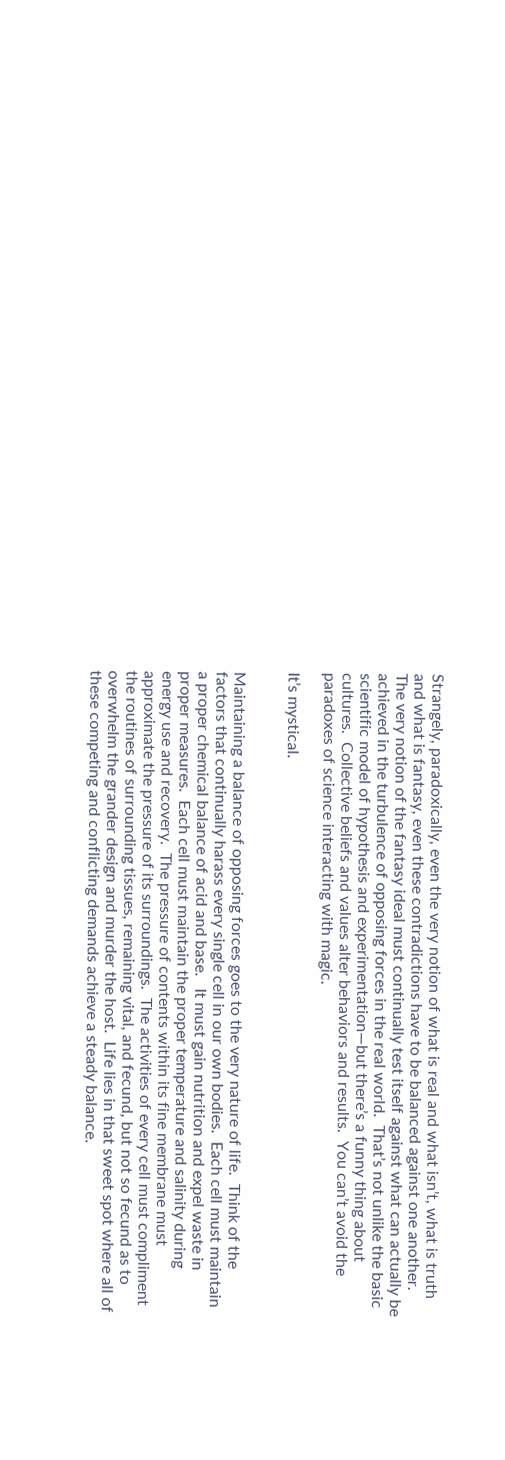Strangely, paradoxically, even the very notion of what is real and what isn’t, what is truth and what is fantasy, even these contradictions have to be balanced against one another.  The very notion of the fantasy ideal must continually test itself against what can actually be achieved in the turbulence of opposing forces in the real world.  That’s not unlike the basic scientific model of hypothesis and experimentation—but there’s a funny thing about cultures.  Collective beliefs and values alter behaviors and results.  You can’t avoid the paradoxes of science interacting with magic.

It’s mystical.


Maintaining a balance of opposing forces goes to the very nature of life.  Think of the factors that continually harass every single cell in our own bodies.  Each cell must maintain a proper chemical balance of acid and base.   It must gain nutrition and expel waste in proper measures.  Each cell must maintain the proper temperature and salinity during energy use and recovery.  The pressure of contents within its fine membrane must approximate the pressure of its surroundings.  The activities of every cell must compliment the routines of surrounding tissues, remaining vital, and fecund, but not so fecund as to overwhelm the grander design and murder the host.  Life lies in that sweet spot where all of these competing and conflicting demands achieve a steady balance.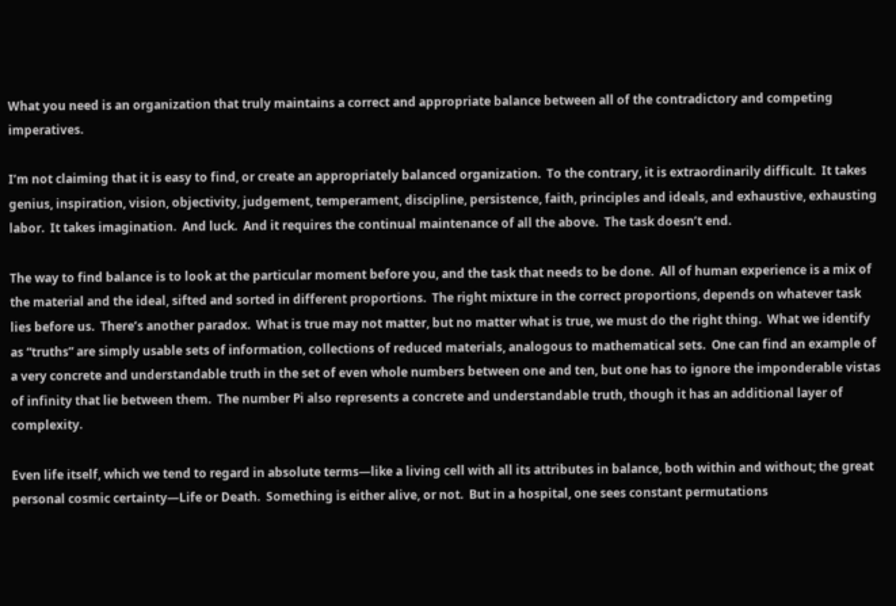What you need is an organization that truly maintains a correct and appropriate balance between all of the contradictory and competing imperatives.

I’m not claiming that it is easy to find, or create an appropriately balanced organization.  To the contrary, it is extraordinarily difficult.  It takes genius, inspiration, vision, objectivity, judgement, temperament, discipline, persistence, faith, principles and ideals, and exhaustive, exhausting labor.  It takes imagination.  And luck.  And it requires the continual maintenance of all the above.  The task doesn’t end.

The way to find balance is to look at the particular moment before you, and the task that needs to be done.  All of human experience is a mix of the material and the ideal, sifted and sorted in different proportions.  The right mixture in the correct proportions, depends on whatever task lies before us.  There’s another paradox.  What is true may not matter, but no matter what is true, we must do the right thing.  What we identify as “truths” are simply usable sets of information, collections of reduced materials, analogous to mathematical sets.  One can find an example of a very concrete and understandable truth in the set of even whole numbers between one and ten, but one has to ignore the imponderable vistas of infinity that lie between them.  The number Pi also represents a concrete and understandable truth, though it has an additional layer of complexity.

Even life itself, which we tend to regard in absolute terms—like a living cell with all its attributes in balance, both within and without; the great personal cosmic certainty—Life or Death.  Something is either alive, or not.  But in a hospital, one sees constant permutations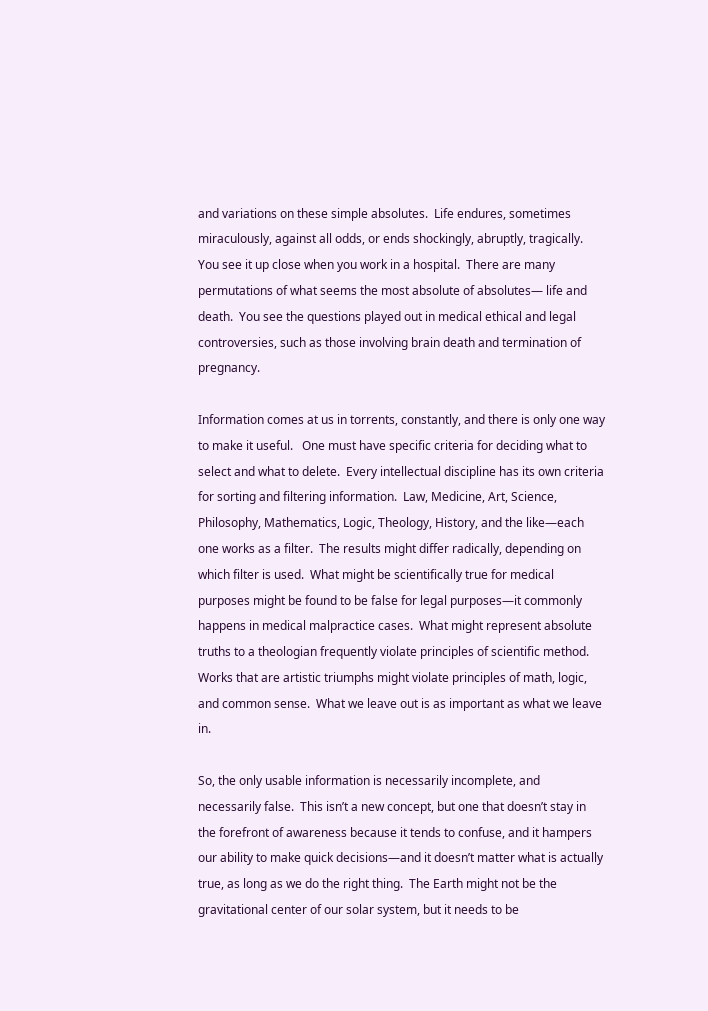and variations on these simple absolutes.  Life endures, sometimes miraculously, against all odds, or ends shockingly, abruptly, tragically.  You see it up close when you work in a hospital.  There are many permutations of what seems the most absolute of absolutes— life and death.  You see the questions played out in medical ethical and legal controversies, such as those involving brain death and termination of pregnancy.

Information comes at us in torrents, constantly, and there is only one way to make it useful.   One must have specific criteria for deciding what to select and what to delete.  Every intellectual discipline has its own criteria for sorting and filtering information.  Law, Medicine, Art, Science, Philosophy, Mathematics, Logic, Theology, History, and the like—each one works as a filter.  The results might differ radically, depending on which filter is used.  What might be scientifically true for medical purposes might be found to be false for legal purposes—it commonly happens in medical malpractice cases.  What might represent absolute truths to a theologian frequently violate principles of scientific method.  Works that are artistic triumphs might violate principles of math, logic, and common sense.  What we leave out is as important as what we leave in.

So, the only usable information is necessarily incomplete, and necessarily false.  This isn’t a new concept, but one that doesn’t stay in the forefront of awareness because it tends to confuse, and it hampers our ability to make quick decisions—and it doesn’t matter what is actually true, as long as we do the right thing.  The Earth might not be the gravitational center of our solar system, but it needs to be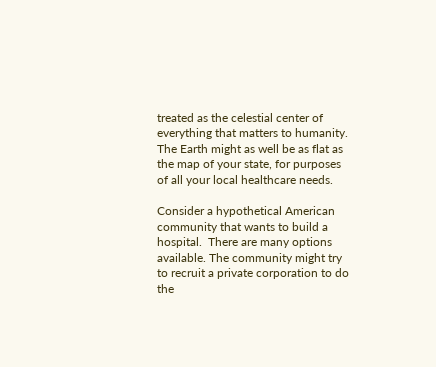treated as the celestial center of everything that matters to humanity.  The Earth might as well be as flat as the map of your state, for purposes of all your local healthcare needs.

Consider a hypothetical American community that wants to build a hospital.  There are many options available. The community might try to recruit a private corporation to do the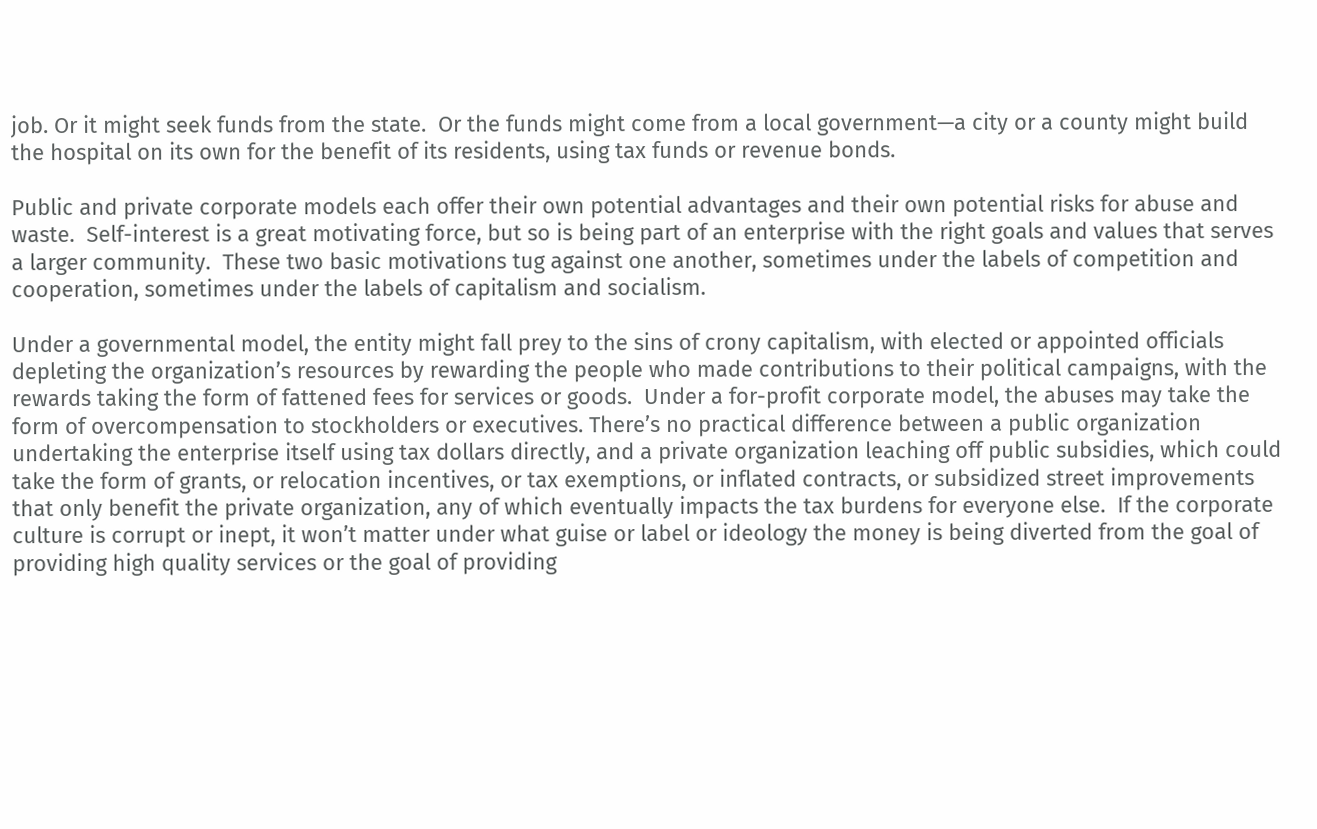job. Or it might seek funds from the state.  Or the funds might come from a local government—a city or a county might build the hospital on its own for the benefit of its residents, using tax funds or revenue bonds.

Public and private corporate models each offer their own potential advantages and their own potential risks for abuse and waste.  Self-interest is a great motivating force, but so is being part of an enterprise with the right goals and values that serves a larger community.  These two basic motivations tug against one another, sometimes under the labels of competition and cooperation, sometimes under the labels of capitalism and socialism.

Under a governmental model, the entity might fall prey to the sins of crony capitalism, with elected or appointed officials depleting the organization’s resources by rewarding the people who made contributions to their political campaigns, with the rewards taking the form of fattened fees for services or goods.  Under a for-profit corporate model, the abuses may take the form of overcompensation to stockholders or executives. There’s no practical difference between a public organization undertaking the enterprise itself using tax dollars directly, and a private organization leaching off public subsidies, which could take the form of grants, or relocation incentives, or tax exemptions, or inflated contracts, or subsidized street improvements that only benefit the private organization, any of which eventually impacts the tax burdens for everyone else.  If the corporate culture is corrupt or inept, it won’t matter under what guise or label or ideology the money is being diverted from the goal of providing high quality services or the goal of providing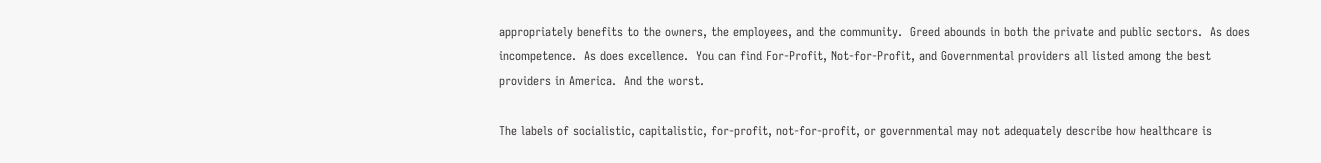appropriately benefits to the owners, the employees, and the community.  Greed abounds in both the private and public sectors.  As does incompetence.  As does excellence.  You can find For-Profit, Not-for-Profit, and Governmental providers all listed among the best providers in America.  And the worst.

The labels of socialistic, capitalistic, for-profit, not-for-profit, or governmental may not adequately describe how healthcare is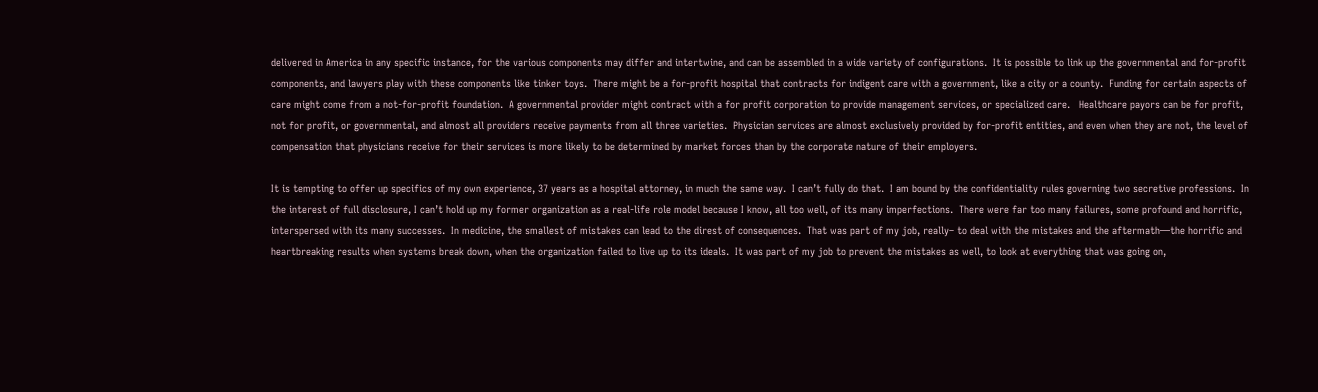delivered in America in any specific instance, for the various components may differ and intertwine, and can be assembled in a wide variety of configurations.  It is possible to link up the governmental and for-profit components, and lawyers play with these components like tinker toys.  There might be a for-profit hospital that contracts for indigent care with a government, like a city or a county.  Funding for certain aspects of care might come from a not-for-profit foundation.  A governmental provider might contract with a for profit corporation to provide management services, or specialized care.   Healthcare payors can be for profit, not for profit, or governmental, and almost all providers receive payments from all three varieties.  Physician services are almost exclusively provided by for-profit entities, and even when they are not, the level of compensation that physicians receive for their services is more likely to be determined by market forces than by the corporate nature of their employers.

It is tempting to offer up specifics of my own experience, 37 years as a hospital attorney, in much the same way.  I can’t fully do that.  I am bound by the confidentiality rules governing two secretive professions.  In the interest of full disclosure, I can’t hold up my former organization as a real-life role model because I know, all too well, of its many imperfections.  There were far too many failures, some profound and horrific, interspersed with its many successes.  In medicine, the smallest of mistakes can lead to the direst of consequences.  That was part of my job, really– to deal with the mistakes and the aftermath—the horrific and heartbreaking results when systems break down, when the organization failed to live up to its ideals.  It was part of my job to prevent the mistakes as well, to look at everything that was going on,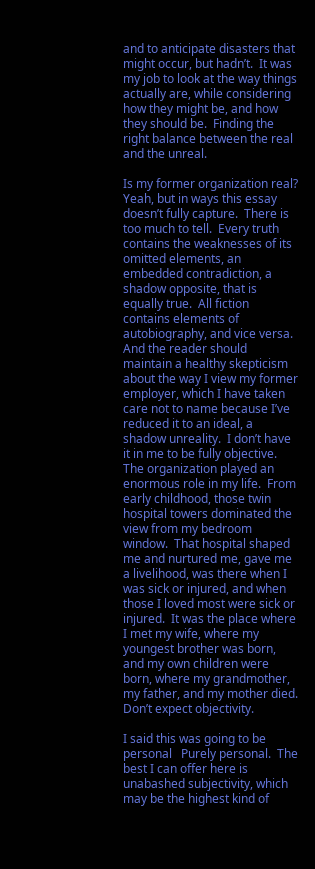and to anticipate disasters that might occur, but hadn’t.  It was my job to look at the way things actually are, while considering how they might be, and how they should be.  Finding the right balance between the real and the unreal.

Is my former organization real?  Yeah, but in ways this essay doesn’t fully capture.  There is too much to tell.  Every truth contains the weaknesses of its omitted elements, an embedded contradiction, a shadow opposite, that is equally true.  All fiction contains elements of autobiography, and vice versa.  And the reader should maintain a healthy skepticism about the way I view my former employer, which I have taken care not to name because I’ve reduced it to an ideal, a shadow unreality.  I don’t have it in me to be fully objective.  The organization played an enormous role in my life.  From early childhood, those twin hospital towers dominated the view from my bedroom window.  That hospital shaped me and nurtured me, gave me a livelihood, was there when I was sick or injured, and when those I loved most were sick or injured.  It was the place where I met my wife, where my youngest brother was born, and my own children were born, where my grandmother, my father, and my mother died.  Don’t expect objectivity.

I said this was going to be personal   Purely personal.  The best I can offer here is unabashed subjectivity, which may be the highest kind of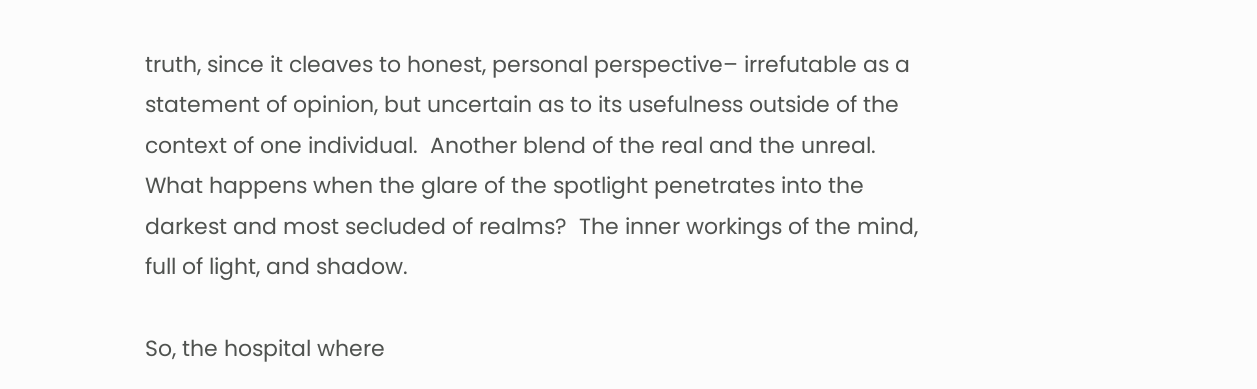truth, since it cleaves to honest, personal perspective– irrefutable as a statement of opinion, but uncertain as to its usefulness outside of the context of one individual.  Another blend of the real and the unreal.  What happens when the glare of the spotlight penetrates into the darkest and most secluded of realms?  The inner workings of the mind, full of light, and shadow.

So, the hospital where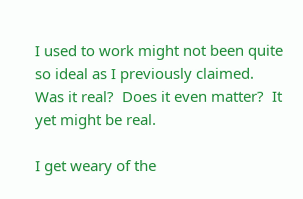I used to work might not been quite so ideal as I previously claimed.  Was it real?  Does it even matter?  It yet might be real.

I get weary of the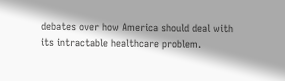debates over how America should deal with its intractable healthcare problem.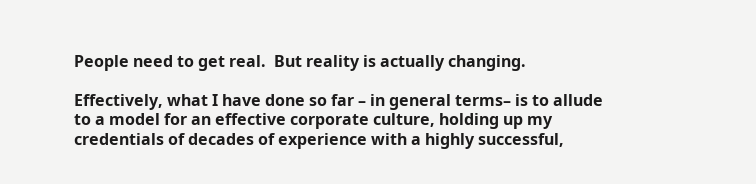People need to get real.  But reality is actually changing.

Effectively, what I have done so far – in general terms– is to allude to a model for an effective corporate culture, holding up my credentials of decades of experience with a highly successful,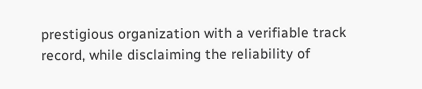prestigious organization with a verifiable track record, while disclaiming the reliability of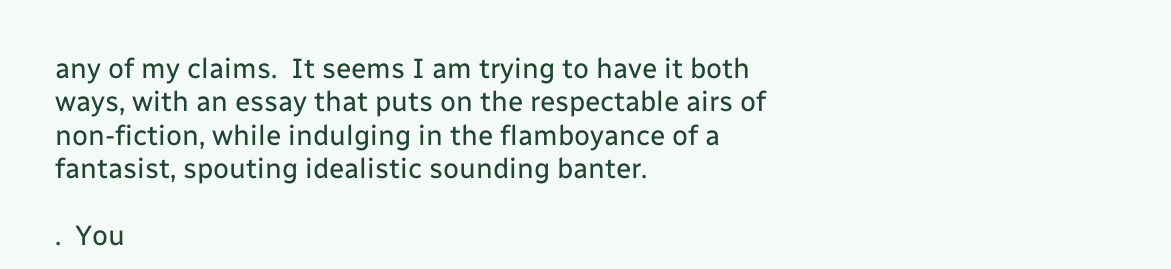any of my claims.  It seems I am trying to have it both ways, with an essay that puts on the respectable airs of non-fiction, while indulging in the flamboyance of a fantasist, spouting idealistic sounding banter.

.  You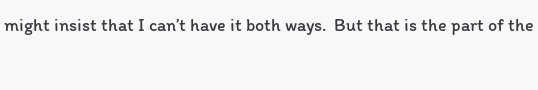might insist that I can’t have it both ways.  But that is the part of the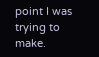point I was trying to make.